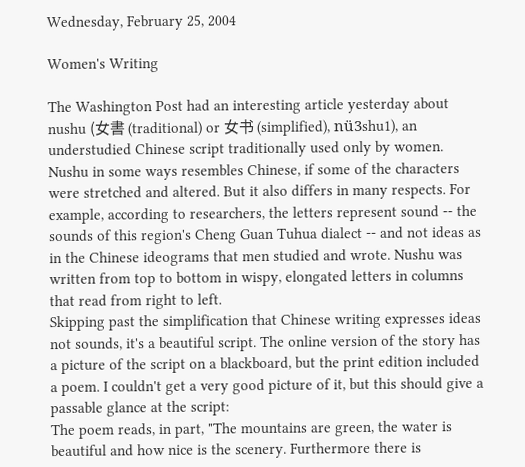Wednesday, February 25, 2004

Women's Writing

The Washington Post had an interesting article yesterday about nushu (女書 (traditional) or 女书 (simplified), nü3shu1), an understudied Chinese script traditionally used only by women.
Nushu in some ways resembles Chinese, if some of the characters were stretched and altered. But it also differs in many respects. For example, according to researchers, the letters represent sound -- the sounds of this region's Cheng Guan Tuhua dialect -- and not ideas as in the Chinese ideograms that men studied and wrote. Nushu was written from top to bottom in wispy, elongated letters in columns that read from right to left.
Skipping past the simplification that Chinese writing expresses ideas not sounds, it's a beautiful script. The online version of the story has a picture of the script on a blackboard, but the print edition included a poem. I couldn't get a very good picture of it, but this should give a passable glance at the script:
The poem reads, in part, "The mountains are green, the water is beautiful and how nice is the scenery. Furthermore there is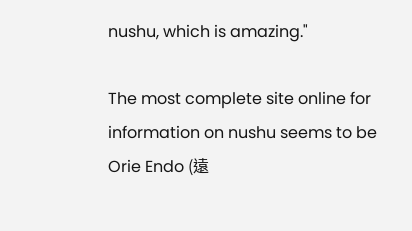nushu, which is amazing."

The most complete site online for information on nushu seems to be Orie Endo (遠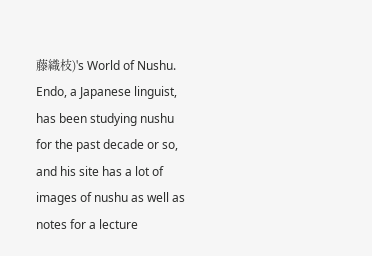藤織枝)'s World of Nushu. Endo, a Japanese linguist, has been studying nushu for the past decade or so, and his site has a lot of images of nushu as well as notes for a lecture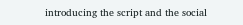introducing the script and the social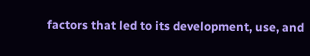factors that led to its development, use, and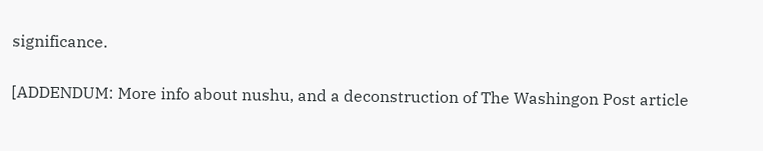significance.

[ADDENDUM: More info about nushu, and a deconstruction of The Washingon Post article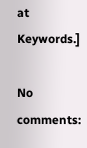at Keywords.]

No comments: